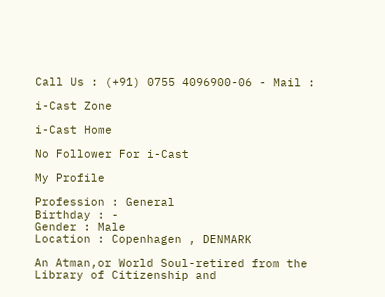Call Us : (+91) 0755 4096900-06 - Mail :

i-Cast Zone

i-Cast Home

No Follower For i-Cast

My Profile

Profession : General
Birthday : -
Gender : Male
Location : Copenhagen , DENMARK

An Atman,or World Soul-retired from the Library of Citizenship and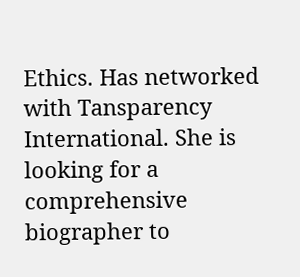Ethics. Has networked with Tansparency International. She is looking for a comprehensive biographer to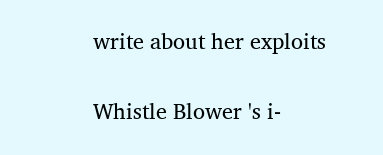write about her exploits

Whistle Blower 's i-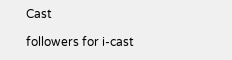Cast

followers for i-cast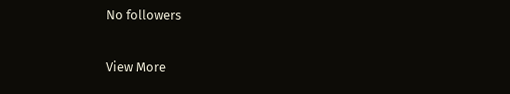No followers

View More